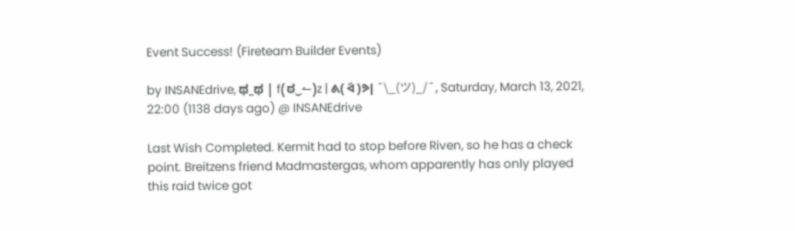Event Success! (Fireteam Builder Events)

by INSANEdrive, ಥ_ಥ | f(ಠ‿↼)z | ᕕ( ᐛ )ᕗ| ¯\_(ツ)_/¯, Saturday, March 13, 2021, 22:00 (1138 days ago) @ INSANEdrive

Last Wish Completed. Kermit had to stop before Riven, so he has a check point. Breitzens friend Madmastergas, whom apparently has only played this raid twice got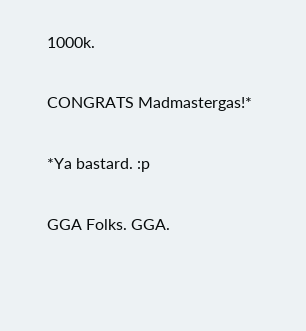1000k.

CONGRATS Madmastergas!*

*Ya bastard. :p

GGA Folks. GGA.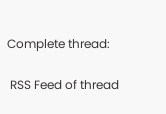Complete thread:

 RSS Feed of thread